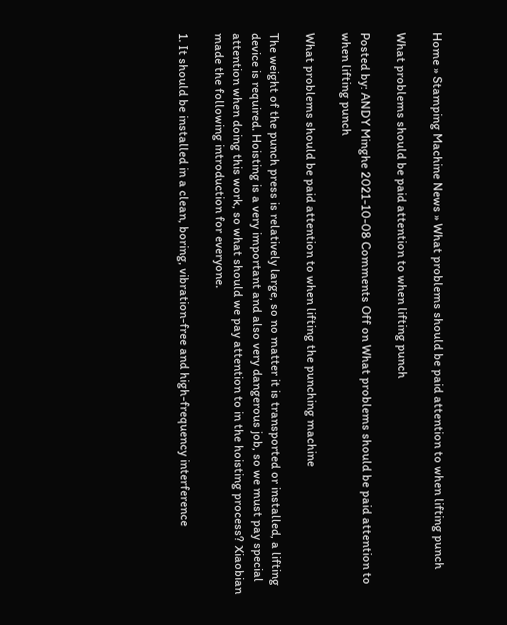Home » Stamping Machine News » What problems should be paid attention to when lifting punch

What problems should be paid attention to when lifting punch

Posted by: ANDY Minghe 2021-10-08 Comments Off on What problems should be paid attention to when lifting punch

What problems should be paid attention to when lifting the punching machine

The weight of the punch press is relatively large, so no matter it is transported or installed, a lifting device is required. Hoisting is a very important and also very dangerous job, so we must pay special attention when doing this work, so what should we pay attention to in the hoisting process? Xiaobian made the following introduction for everyone.

1. It should be installed in a clean, boring, vibration-free and high-frequency interference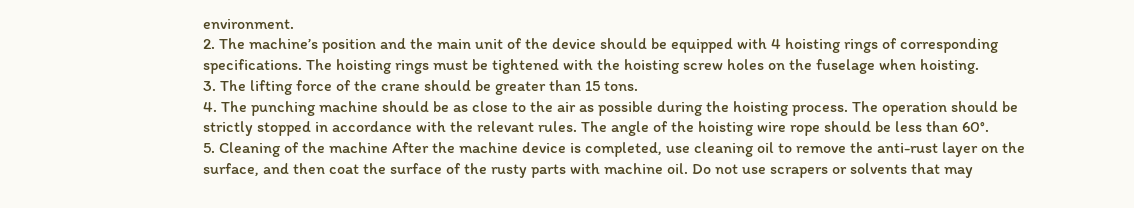environment.
2. The machine’s position and the main unit of the device should be equipped with 4 hoisting rings of corresponding specifications. The hoisting rings must be tightened with the hoisting screw holes on the fuselage when hoisting.
3. The lifting force of the crane should be greater than 15 tons.
4. The punching machine should be as close to the air as possible during the hoisting process. The operation should be strictly stopped in accordance with the relevant rules. The angle of the hoisting wire rope should be less than 60°.
5. Cleaning of the machine After the machine device is completed, use cleaning oil to remove the anti-rust layer on the surface, and then coat the surface of the rusty parts with machine oil. Do not use scrapers or solvents that may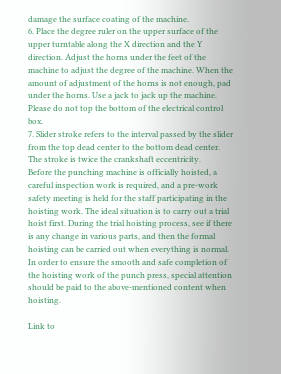damage the surface coating of the machine.
6. Place the degree ruler on the upper surface of the upper turntable along the X direction and the Y direction. Adjust the horns under the feet of the machine to adjust the degree of the machine. When the amount of adjustment of the horns is not enough, pad under the horns. Use a jack to jack up the machine. Please do not top the bottom of the electrical control box.
7. Slider stroke refers to the interval passed by the slider from the top dead center to the bottom dead center. The stroke is twice the crankshaft eccentricity.
Before the punching machine is officially hoisted, a careful inspection work is required, and a pre-work safety meeting is held for the staff participating in the hoisting work. The ideal situation is to carry out a trial hoist first. During the trial hoisting process, see if there is any change in various parts, and then the formal hoisting can be carried out when everything is normal. In order to ensure the smooth and safe completion of the hoisting work of the punch press, special attention should be paid to the above-mentioned content when hoisting.

Link to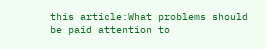this article:What problems should be paid attention to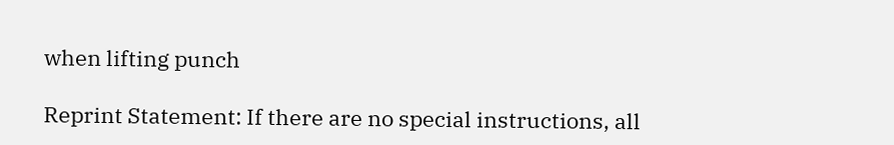when lifting punch

Reprint Statement: If there are no special instructions, all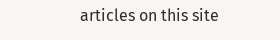articles on this site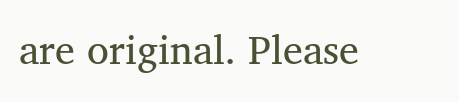are original. Please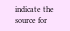indicate the source for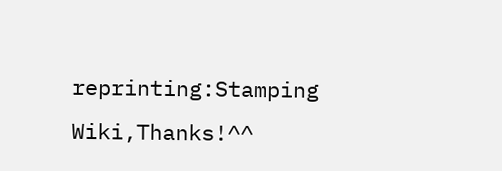reprinting:Stamping Wiki,Thanks!^^